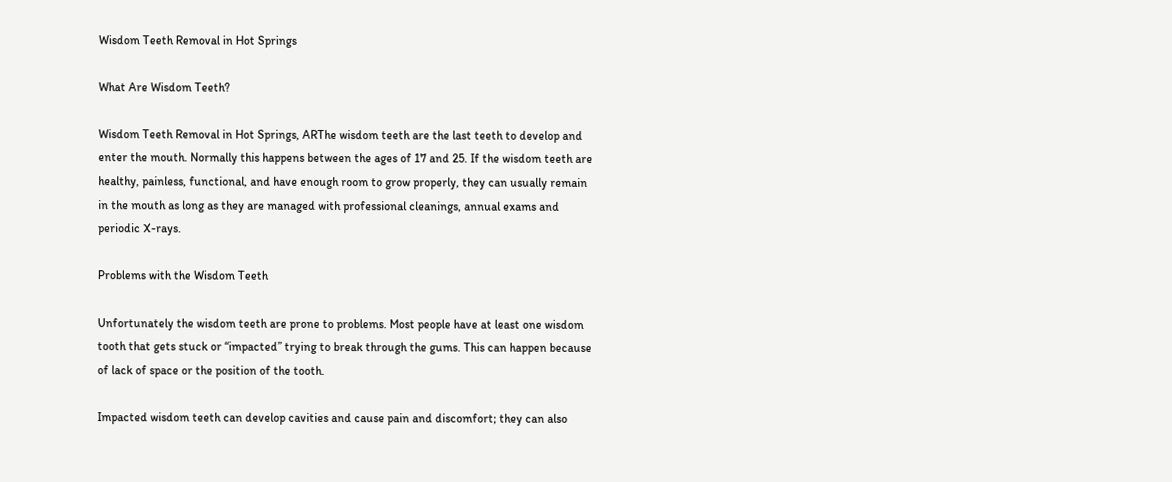Wisdom Teeth Removal in Hot Springs

What Are Wisdom Teeth?

Wisdom Teeth Removal in Hot Springs, ARThe wisdom teeth are the last teeth to develop and enter the mouth. Normally this happens between the ages of 17 and 25. If the wisdom teeth are healthy, painless, functional, and have enough room to grow properly, they can usually remain in the mouth as long as they are managed with professional cleanings, annual exams and periodic X-rays.

Problems with the Wisdom Teeth

Unfortunately the wisdom teeth are prone to problems. Most people have at least one wisdom tooth that gets stuck or “impacted” trying to break through the gums. This can happen because of lack of space or the position of the tooth.

Impacted wisdom teeth can develop cavities and cause pain and discomfort; they can also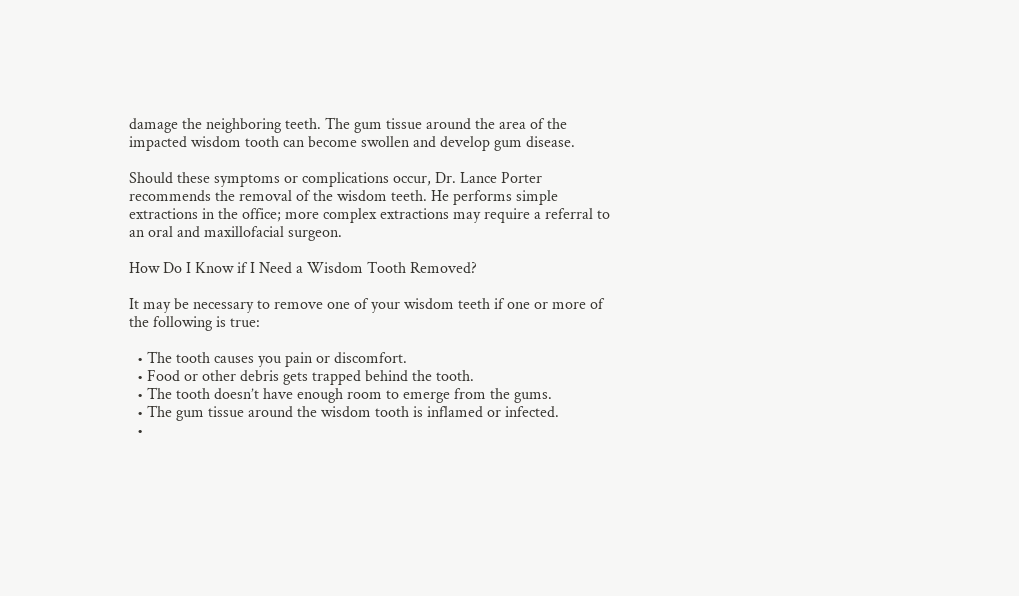damage the neighboring teeth. The gum tissue around the area of the impacted wisdom tooth can become swollen and develop gum disease.

Should these symptoms or complications occur, Dr. Lance Porter recommends the removal of the wisdom teeth. He performs simple extractions in the office; more complex extractions may require a referral to an oral and maxillofacial surgeon.

How Do I Know if I Need a Wisdom Tooth Removed?

It may be necessary to remove one of your wisdom teeth if one or more of the following is true:

  • The tooth causes you pain or discomfort.
  • Food or other debris gets trapped behind the tooth.
  • The tooth doesn’t have enough room to emerge from the gums.
  • The gum tissue around the wisdom tooth is inflamed or infected.
  •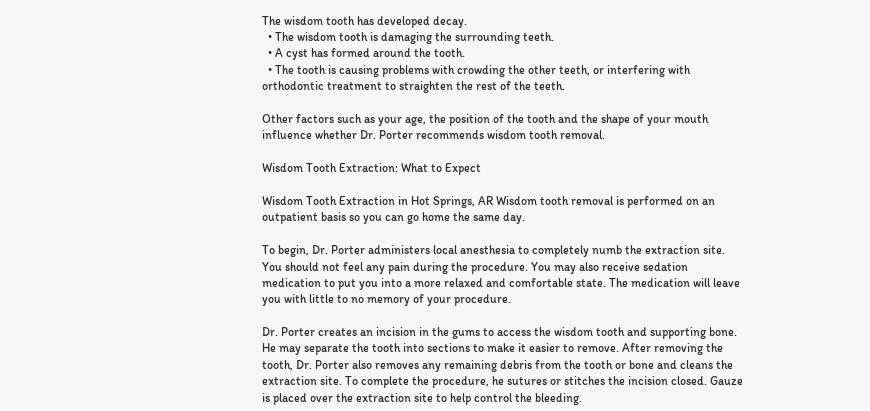The wisdom tooth has developed decay.
  • The wisdom tooth is damaging the surrounding teeth.
  • A cyst has formed around the tooth.
  • The tooth is causing problems with crowding the other teeth, or interfering with orthodontic treatment to straighten the rest of the teeth.

Other factors such as your age, the position of the tooth and the shape of your mouth influence whether Dr. Porter recommends wisdom tooth removal.

Wisdom Tooth Extraction: What to Expect

Wisdom Tooth Extraction in Hot Springs, AR Wisdom tooth removal is performed on an outpatient basis so you can go home the same day.

To begin, Dr. Porter administers local anesthesia to completely numb the extraction site. You should not feel any pain during the procedure. You may also receive sedation medication to put you into a more relaxed and comfortable state. The medication will leave you with little to no memory of your procedure.

Dr. Porter creates an incision in the gums to access the wisdom tooth and supporting bone. He may separate the tooth into sections to make it easier to remove. After removing the tooth, Dr. Porter also removes any remaining debris from the tooth or bone and cleans the extraction site. To complete the procedure, he sutures or stitches the incision closed. Gauze is placed over the extraction site to help control the bleeding.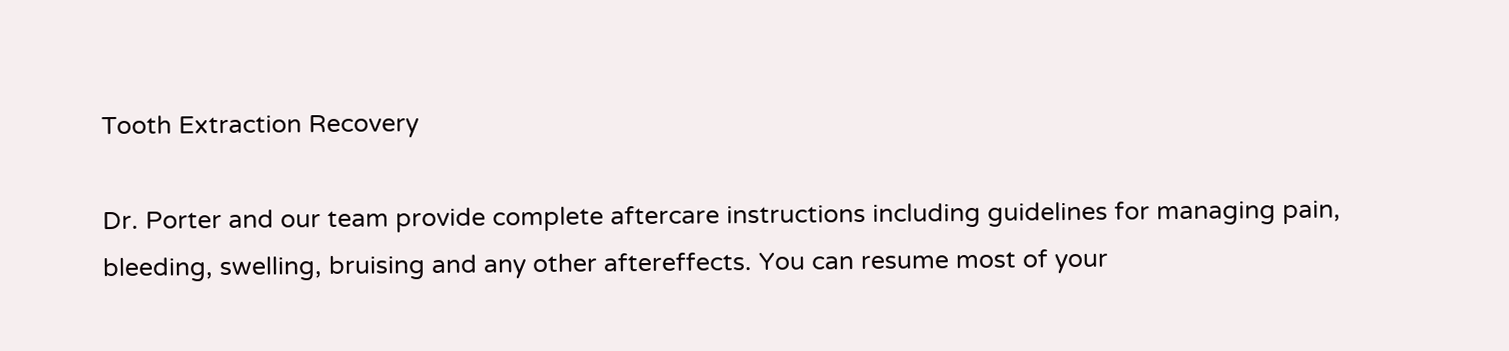Tooth Extraction Recovery

Dr. Porter and our team provide complete aftercare instructions including guidelines for managing pain, bleeding, swelling, bruising and any other aftereffects. You can resume most of your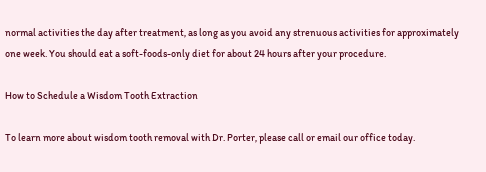normal activities the day after treatment, as long as you avoid any strenuous activities for approximately one week. You should eat a soft-foods-only diet for about 24 hours after your procedure.

How to Schedule a Wisdom Tooth Extraction

To learn more about wisdom tooth removal with Dr. Porter, please call or email our office today.